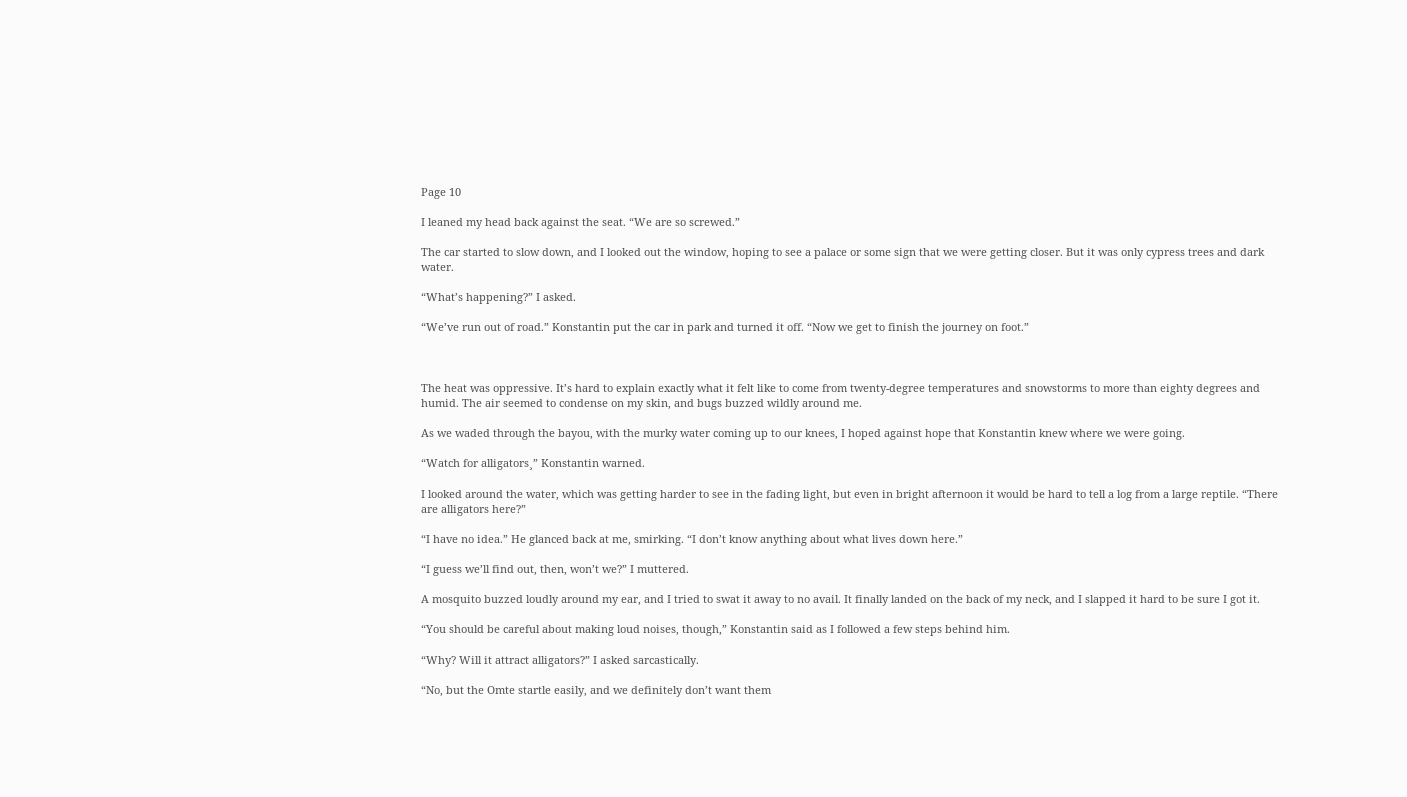Page 10

I leaned my head back against the seat. “We are so screwed.”

The car started to slow down, and I looked out the window, hoping to see a palace or some sign that we were getting closer. But it was only cypress trees and dark water.

“What’s happening?” I asked.

“We’ve run out of road.” Konstantin put the car in park and turned it off. “Now we get to finish the journey on foot.”



The heat was oppressive. It’s hard to explain exactly what it felt like to come from twenty-degree temperatures and snowstorms to more than eighty degrees and humid. The air seemed to condense on my skin, and bugs buzzed wildly around me.

As we waded through the bayou, with the murky water coming up to our knees, I hoped against hope that Konstantin knew where we were going.

“Watch for alligators¸” Konstantin warned.

I looked around the water, which was getting harder to see in the fading light, but even in bright afternoon it would be hard to tell a log from a large reptile. “There are alligators here?”

“I have no idea.” He glanced back at me, smirking. “I don’t know anything about what lives down here.”

“I guess we’ll find out, then, won’t we?” I muttered.

A mosquito buzzed loudly around my ear, and I tried to swat it away to no avail. It finally landed on the back of my neck, and I slapped it hard to be sure I got it.

“You should be careful about making loud noises, though,” Konstantin said as I followed a few steps behind him.

“Why? Will it attract alligators?” I asked sarcastically.

“No, but the Omte startle easily, and we definitely don’t want them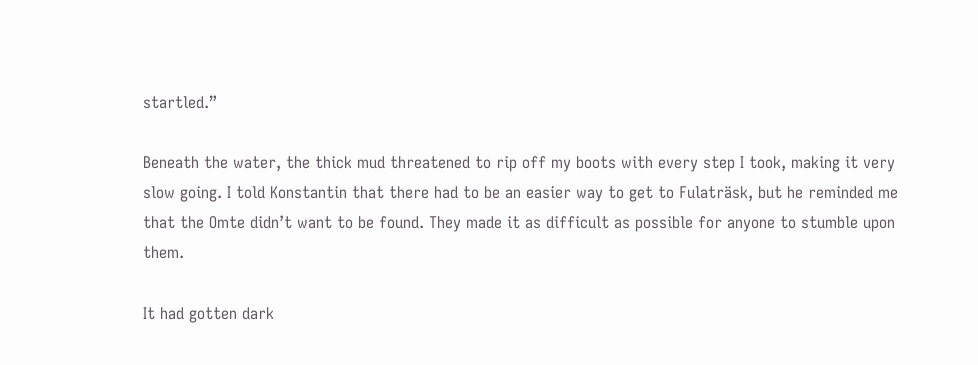startled.”

Beneath the water, the thick mud threatened to rip off my boots with every step I took, making it very slow going. I told Konstantin that there had to be an easier way to get to Fulaträsk, but he reminded me that the Omte didn’t want to be found. They made it as difficult as possible for anyone to stumble upon them.

It had gotten dark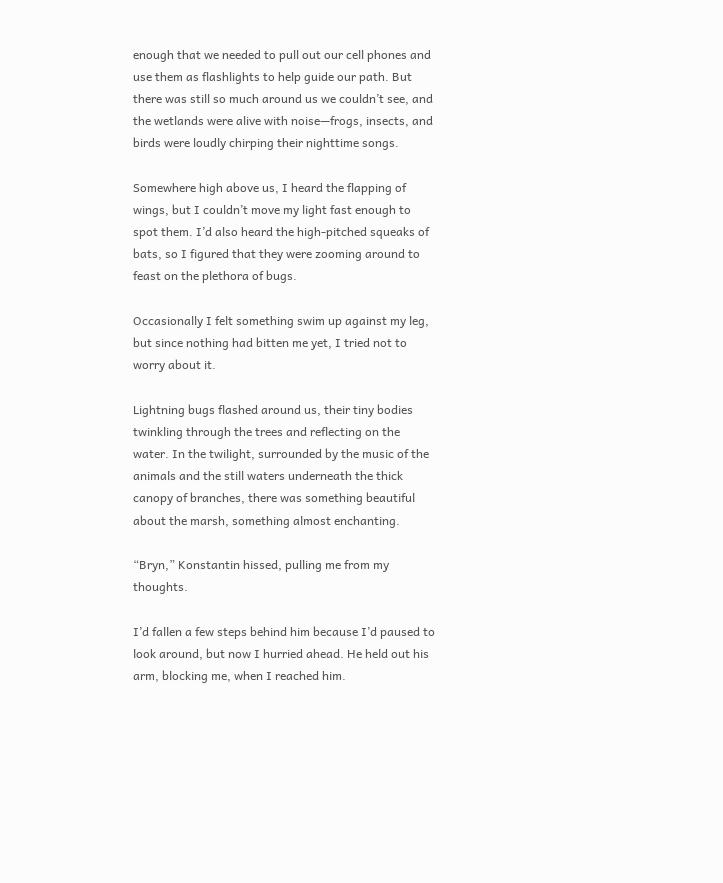enough that we needed to pull out our cell phones and use them as flashlights to help guide our path. But there was still so much around us we couldn’t see, and the wetlands were alive with noise—frogs, insects, and birds were loudly chirping their nighttime songs.

Somewhere high above us, I heard the flapping of wings, but I couldn’t move my light fast enough to spot them. I’d also heard the high-pitched squeaks of bats, so I figured that they were zooming around to feast on the plethora of bugs.

Occasionally I felt something swim up against my leg, but since nothing had bitten me yet, I tried not to worry about it.

Lightning bugs flashed around us, their tiny bodies twinkling through the trees and reflecting on the water. In the twilight, surrounded by the music of the animals and the still waters underneath the thick canopy of branches, there was something beautiful about the marsh, something almost enchanting.

“Bryn,” Konstantin hissed, pulling me from my thoughts.

I’d fallen a few steps behind him because I’d paused to look around, but now I hurried ahead. He held out his arm, blocking me, when I reached him.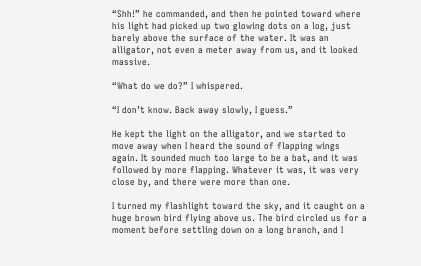“Shh!” he commanded, and then he pointed toward where his light had picked up two glowing dots on a log, just barely above the surface of the water. It was an alligator, not even a meter away from us, and it looked massive.

“What do we do?” I whispered.

“I don’t know. Back away slowly, I guess.”

He kept the light on the alligator, and we started to move away when I heard the sound of flapping wings again. It sounded much too large to be a bat, and it was followed by more flapping. Whatever it was, it was very close by, and there were more than one.

I turned my flashlight toward the sky, and it caught on a huge brown bird flying above us. The bird circled us for a moment before settling down on a long branch, and I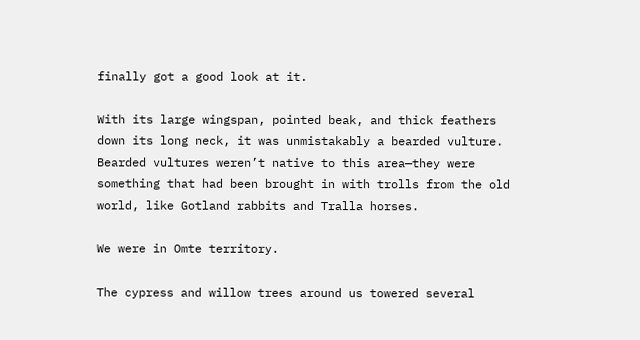finally got a good look at it.

With its large wingspan, pointed beak, and thick feathers down its long neck, it was unmistakably a bearded vulture. Bearded vultures weren’t native to this area—they were something that had been brought in with trolls from the old world, like Gotland rabbits and Tralla horses.

We were in Omte territory.

The cypress and willow trees around us towered several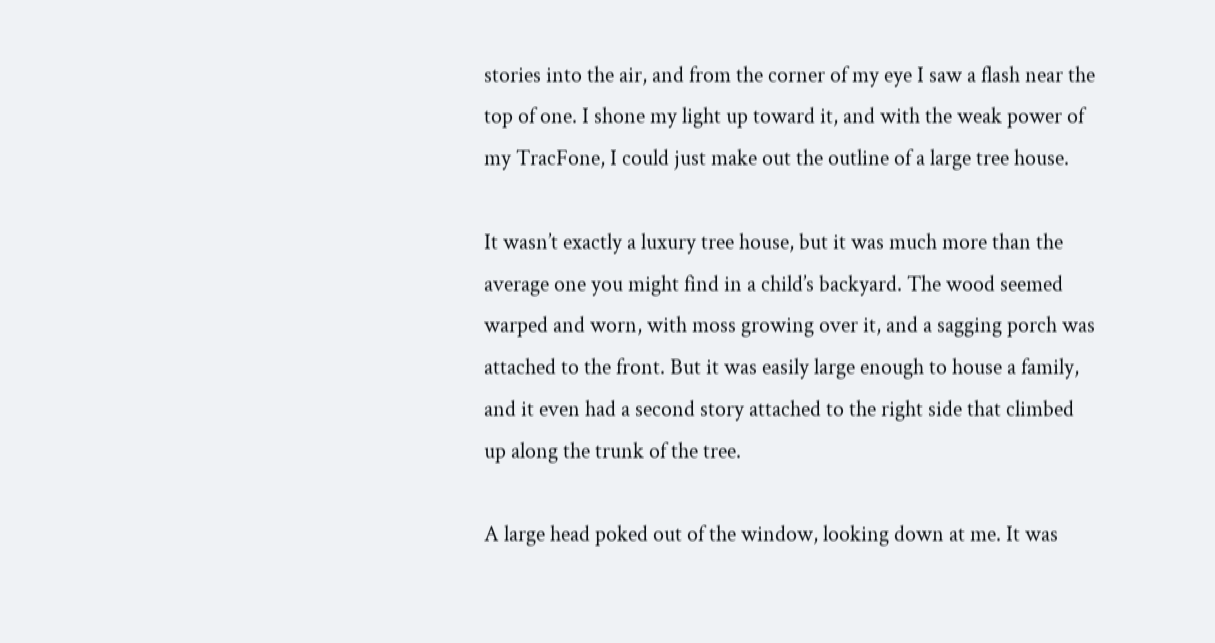stories into the air, and from the corner of my eye I saw a flash near the top of one. I shone my light up toward it, and with the weak power of my TracFone, I could just make out the outline of a large tree house.

It wasn’t exactly a luxury tree house, but it was much more than the average one you might find in a child’s backyard. The wood seemed warped and worn, with moss growing over it, and a sagging porch was attached to the front. But it was easily large enough to house a family, and it even had a second story attached to the right side that climbed up along the trunk of the tree.

A large head poked out of the window, looking down at me. It was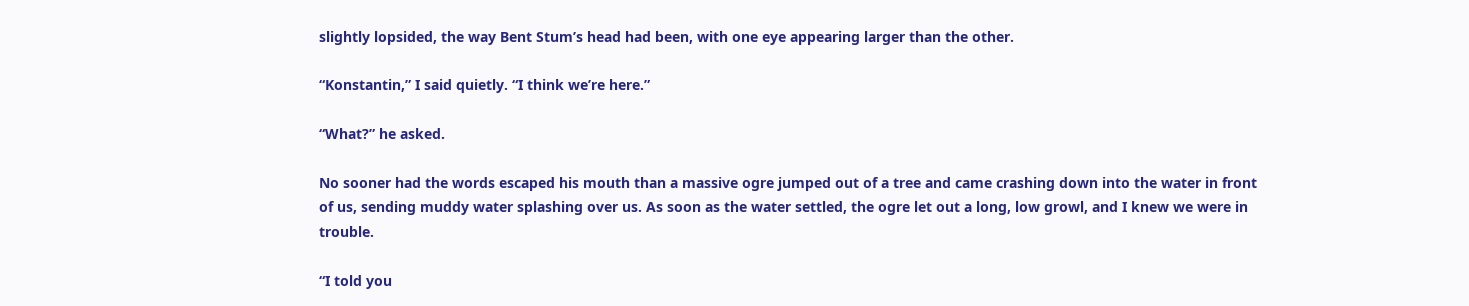slightly lopsided, the way Bent Stum’s head had been, with one eye appearing larger than the other.

“Konstantin,” I said quietly. “I think we’re here.”

“What?” he asked.

No sooner had the words escaped his mouth than a massive ogre jumped out of a tree and came crashing down into the water in front of us, sending muddy water splashing over us. As soon as the water settled, the ogre let out a long, low growl, and I knew we were in trouble.

“I told you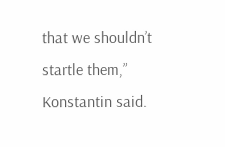that we shouldn’t startle them,” Konstantin said.